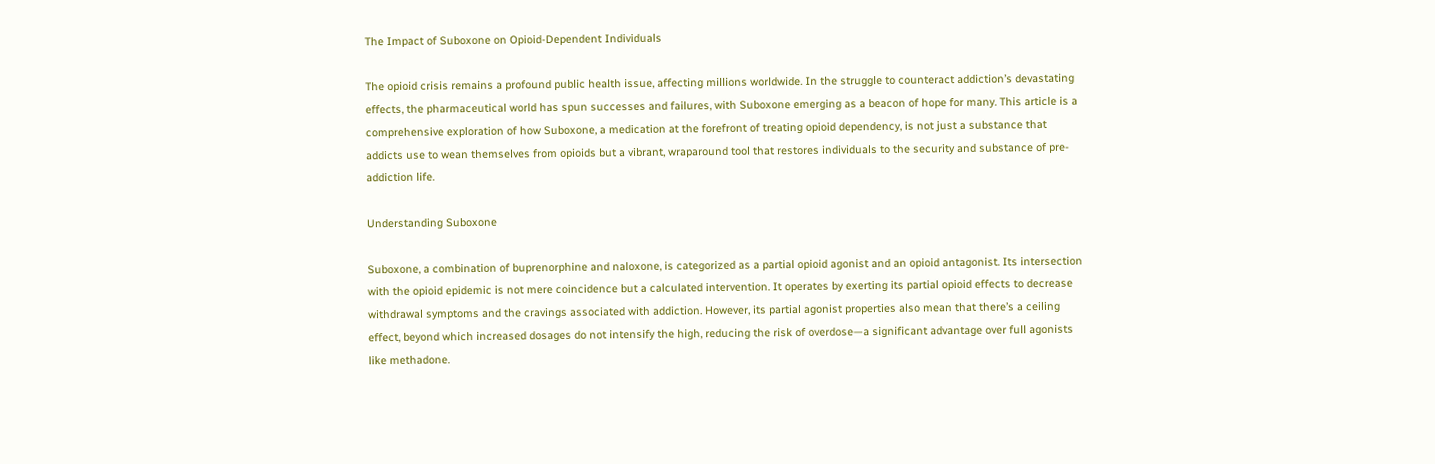The Impact of Suboxone on Opioid-Dependent Individuals

The opioid crisis remains a profound public health issue, affecting millions worldwide. In the struggle to counteract addiction’s devastating effects, the pharmaceutical world has spun successes and failures, with Suboxone emerging as a beacon of hope for many. This article is a comprehensive exploration of how Suboxone, a medication at the forefront of treating opioid dependency, is not just a substance that addicts use to wean themselves from opioids but a vibrant, wraparound tool that restores individuals to the security and substance of pre-addiction life.

Understanding Suboxone

Suboxone, a combination of buprenorphine and naloxone, is categorized as a partial opioid agonist and an opioid antagonist. Its intersection with the opioid epidemic is not mere coincidence but a calculated intervention. It operates by exerting its partial opioid effects to decrease withdrawal symptoms and the cravings associated with addiction. However, its partial agonist properties also mean that there’s a ceiling effect, beyond which increased dosages do not intensify the high, reducing the risk of overdose—a significant advantage over full agonists like methadone.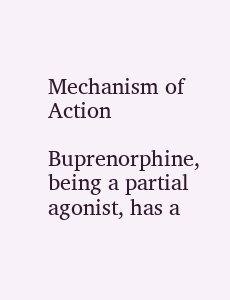Mechanism of Action

Buprenorphine, being a partial agonist, has a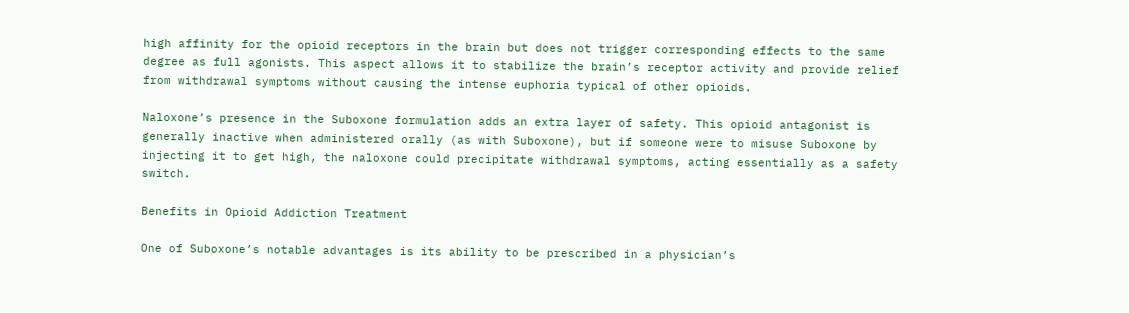high affinity for the opioid receptors in the brain but does not trigger corresponding effects to the same degree as full agonists. This aspect allows it to stabilize the brain’s receptor activity and provide relief from withdrawal symptoms without causing the intense euphoria typical of other opioids.

Naloxone’s presence in the Suboxone formulation adds an extra layer of safety. This opioid antagonist is generally inactive when administered orally (as with Suboxone), but if someone were to misuse Suboxone by injecting it to get high, the naloxone could precipitate withdrawal symptoms, acting essentially as a safety switch.

Benefits in Opioid Addiction Treatment

One of Suboxone’s notable advantages is its ability to be prescribed in a physician’s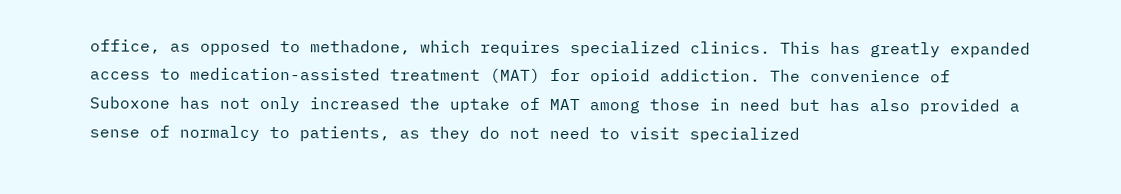office, as opposed to methadone, which requires specialized clinics. This has greatly expanded access to medication-assisted treatment (MAT) for opioid addiction. The convenience of Suboxone has not only increased the uptake of MAT among those in need but has also provided a sense of normalcy to patients, as they do not need to visit specialized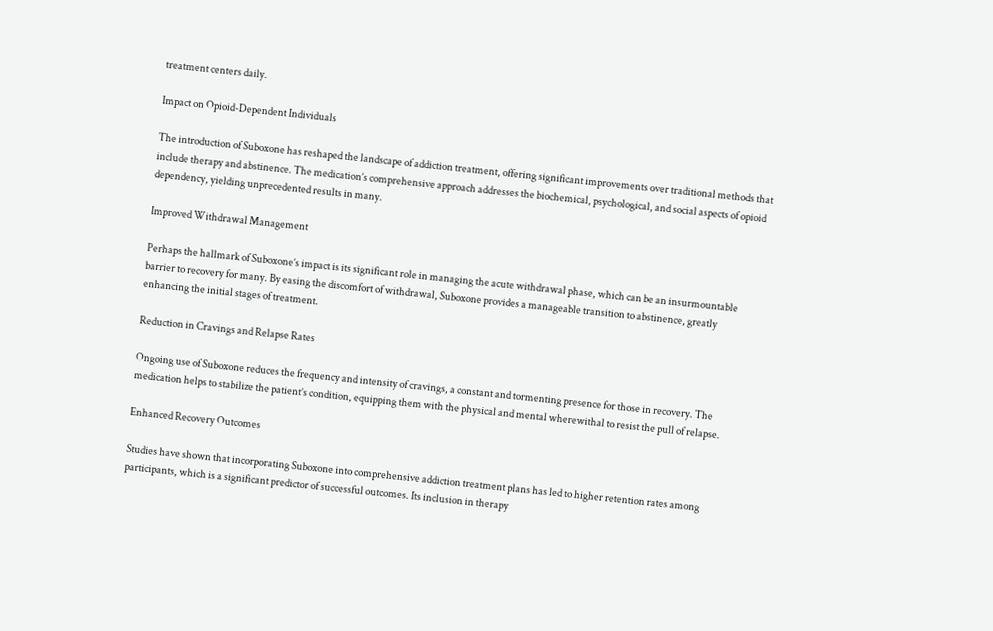treatment centers daily.

Impact on Opioid-Dependent Individuals

The introduction of Suboxone has reshaped the landscape of addiction treatment, offering significant improvements over traditional methods that include therapy and abstinence. The medication’s comprehensive approach addresses the biochemical, psychological, and social aspects of opioid dependency, yielding unprecedented results in many.

Improved Withdrawal Management

Perhaps the hallmark of Suboxone’s impact is its significant role in managing the acute withdrawal phase, which can be an insurmountable barrier to recovery for many. By easing the discomfort of withdrawal, Suboxone provides a manageable transition to abstinence, greatly enhancing the initial stages of treatment.

Reduction in Cravings and Relapse Rates

Ongoing use of Suboxone reduces the frequency and intensity of cravings, a constant and tormenting presence for those in recovery. The medication helps to stabilize the patient’s condition, equipping them with the physical and mental wherewithal to resist the pull of relapse.

Enhanced Recovery Outcomes

Studies have shown that incorporating Suboxone into comprehensive addiction treatment plans has led to higher retention rates among participants, which is a significant predictor of successful outcomes. Its inclusion in therapy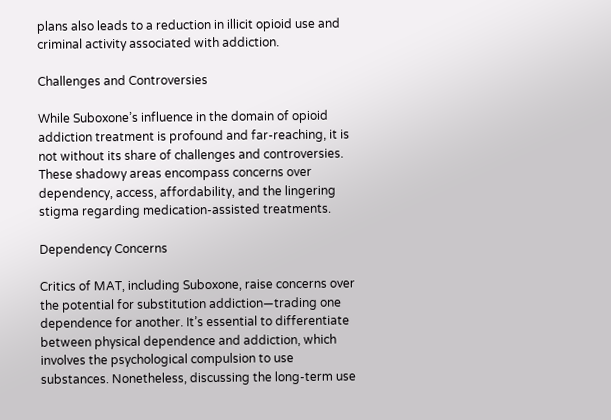plans also leads to a reduction in illicit opioid use and criminal activity associated with addiction.

Challenges and Controversies

While Suboxone’s influence in the domain of opioid addiction treatment is profound and far-reaching, it is not without its share of challenges and controversies. These shadowy areas encompass concerns over dependency, access, affordability, and the lingering stigma regarding medication-assisted treatments.

Dependency Concerns

Critics of MAT, including Suboxone, raise concerns over the potential for substitution addiction—trading one dependence for another. It’s essential to differentiate between physical dependence and addiction, which involves the psychological compulsion to use substances. Nonetheless, discussing the long-term use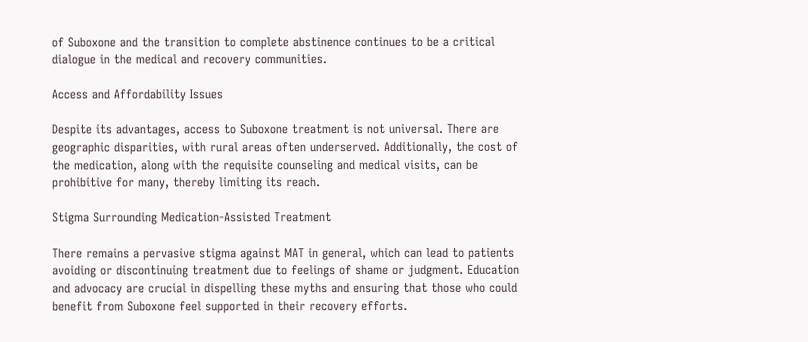of Suboxone and the transition to complete abstinence continues to be a critical dialogue in the medical and recovery communities.

Access and Affordability Issues

Despite its advantages, access to Suboxone treatment is not universal. There are geographic disparities, with rural areas often underserved. Additionally, the cost of the medication, along with the requisite counseling and medical visits, can be prohibitive for many, thereby limiting its reach.

Stigma Surrounding Medication-Assisted Treatment

There remains a pervasive stigma against MAT in general, which can lead to patients avoiding or discontinuing treatment due to feelings of shame or judgment. Education and advocacy are crucial in dispelling these myths and ensuring that those who could benefit from Suboxone feel supported in their recovery efforts.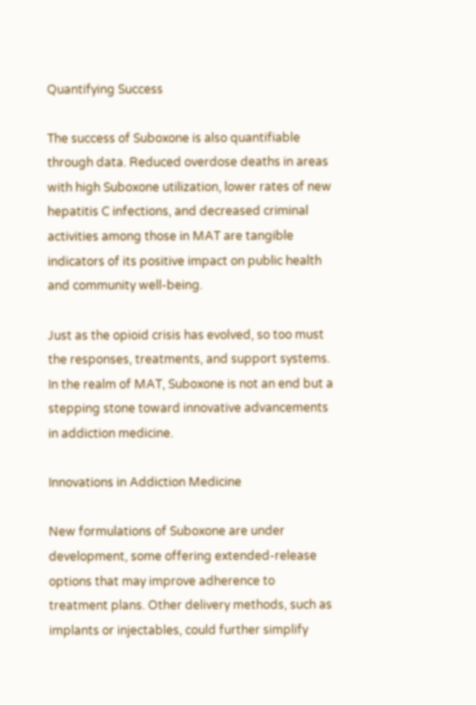Quantifying Success

The success of Suboxone is also quantifiable through data. Reduced overdose deaths in areas with high Suboxone utilization, lower rates of new hepatitis C infections, and decreased criminal activities among those in MAT are tangible indicators of its positive impact on public health and community well-being.

Just as the opioid crisis has evolved, so too must the responses, treatments, and support systems. In the realm of MAT, Suboxone is not an end but a stepping stone toward innovative advancements in addiction medicine.

Innovations in Addiction Medicine

New formulations of Suboxone are under development, some offering extended-release options that may improve adherence to treatment plans. Other delivery methods, such as implants or injectables, could further simplify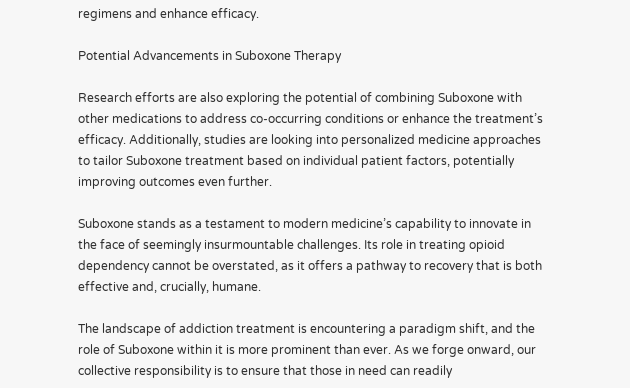regimens and enhance efficacy.

Potential Advancements in Suboxone Therapy

Research efforts are also exploring the potential of combining Suboxone with other medications to address co-occurring conditions or enhance the treatment’s efficacy. Additionally, studies are looking into personalized medicine approaches to tailor Suboxone treatment based on individual patient factors, potentially improving outcomes even further.

Suboxone stands as a testament to modern medicine’s capability to innovate in the face of seemingly insurmountable challenges. Its role in treating opioid dependency cannot be overstated, as it offers a pathway to recovery that is both effective and, crucially, humane.

The landscape of addiction treatment is encountering a paradigm shift, and the role of Suboxone within it is more prominent than ever. As we forge onward, our collective responsibility is to ensure that those in need can readily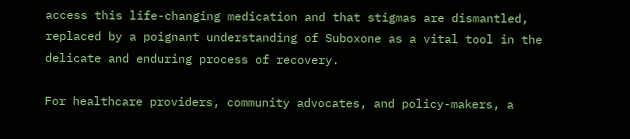access this life-changing medication and that stigmas are dismantled, replaced by a poignant understanding of Suboxone as a vital tool in the delicate and enduring process of recovery.

For healthcare providers, community advocates, and policy-makers, a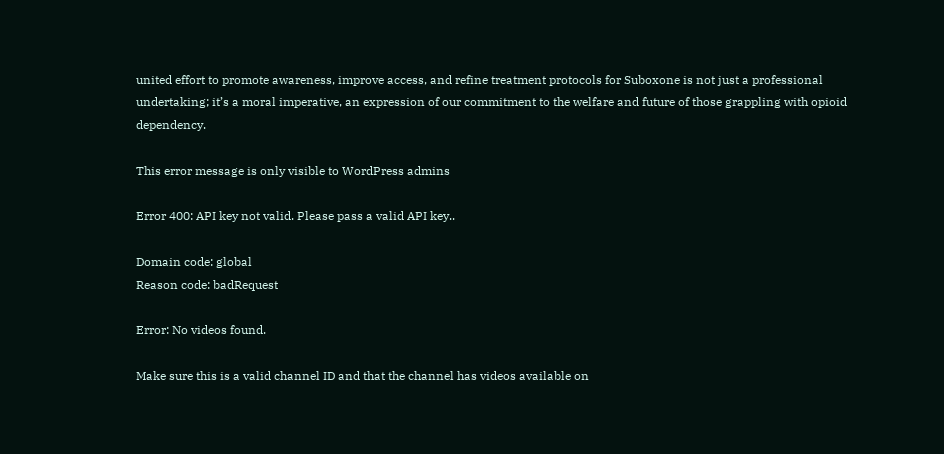united effort to promote awareness, improve access, and refine treatment protocols for Suboxone is not just a professional undertaking; it’s a moral imperative, an expression of our commitment to the welfare and future of those grappling with opioid dependency.

This error message is only visible to WordPress admins

Error 400: API key not valid. Please pass a valid API key..

Domain code: global
Reason code: badRequest

Error: No videos found.

Make sure this is a valid channel ID and that the channel has videos available on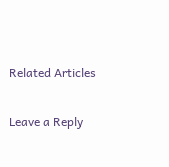Related Articles

Leave a Reply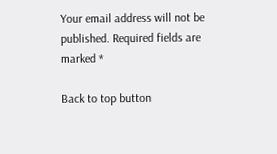Your email address will not be published. Required fields are marked *

Back to top button